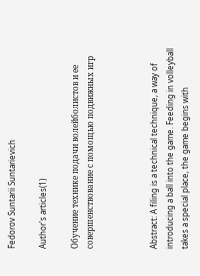Fedorov Suntarii Suntarievich

Author's articles(1)

Обучение технике подачи волейболистов и ее совершенствование с помощью подвижных игр



Abstract: A filing is a technical technique, a way of introducing a ball into the game. Feeding in volleyball takes a special place, the game begins with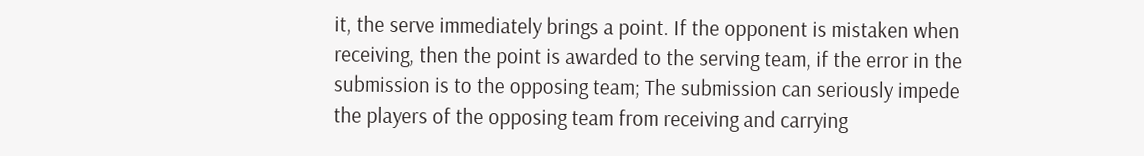it, the serve immediately brings a point. If the opponent is mistaken when receiving, then the point is awarded to the serving team, if the error in the submission is to the opposing team; The submission can seriously impede the players of the opposing team from receiving and carrying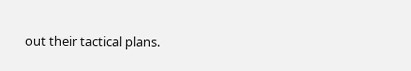out their tactical plans.